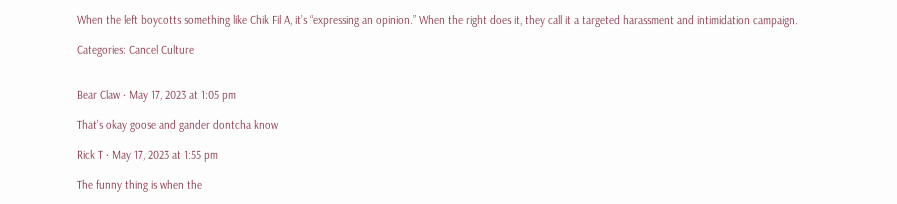When the left boycotts something like Chik Fil A, it’s “expressing an opinion.” When the right does it, they call it a targeted harassment and intimidation campaign.

Categories: Cancel Culture


Bear Claw · May 17, 2023 at 1:05 pm

That’s okay goose and gander dontcha know

Rick T · May 17, 2023 at 1:55 pm

The funny thing is when the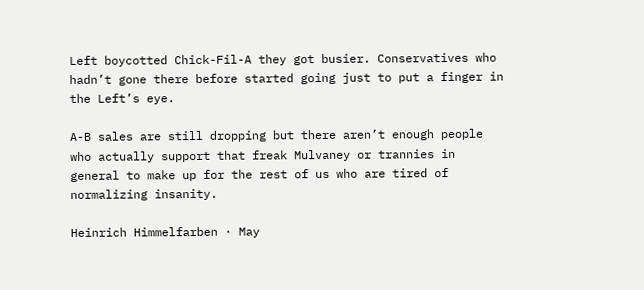Left boycotted Chick-Fil-A they got busier. Conservatives who hadn’t gone there before started going just to put a finger in the Left’s eye.

A-B sales are still dropping but there aren’t enough people who actually support that freak Mulvaney or trannies in general to make up for the rest of us who are tired of normalizing insanity.

Heinrich Himmelfarben · May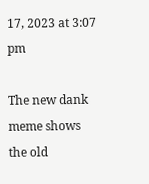17, 2023 at 3:07 pm

The new dank meme shows the old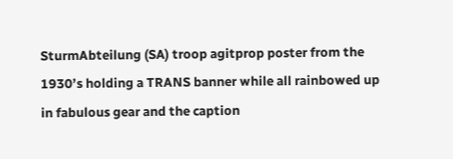SturmAbteilung (SA) troop agitprop poster from the 1930’s holding a TRANS banner while all rainbowed up in fabulous gear and the caption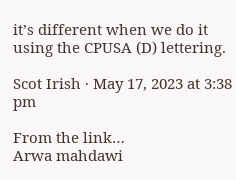it’s different when we do it using the CPUSA (D) lettering.

Scot Irish · May 17, 2023 at 3:38 pm

From the link…
Arwa mahdawi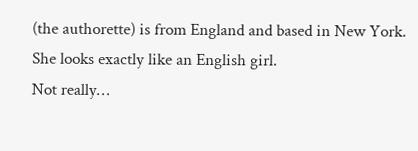(the authorette) is from England and based in New York.
She looks exactly like an English girl.
Not really…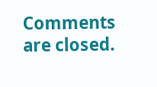Comments are closed.